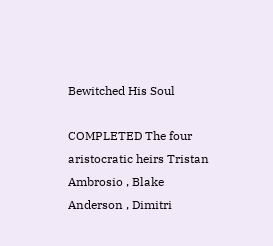Bewitched His Soul

COMPLETED The four aristocratic heirs Tristan Ambrosio , Blake Anderson , Dimitri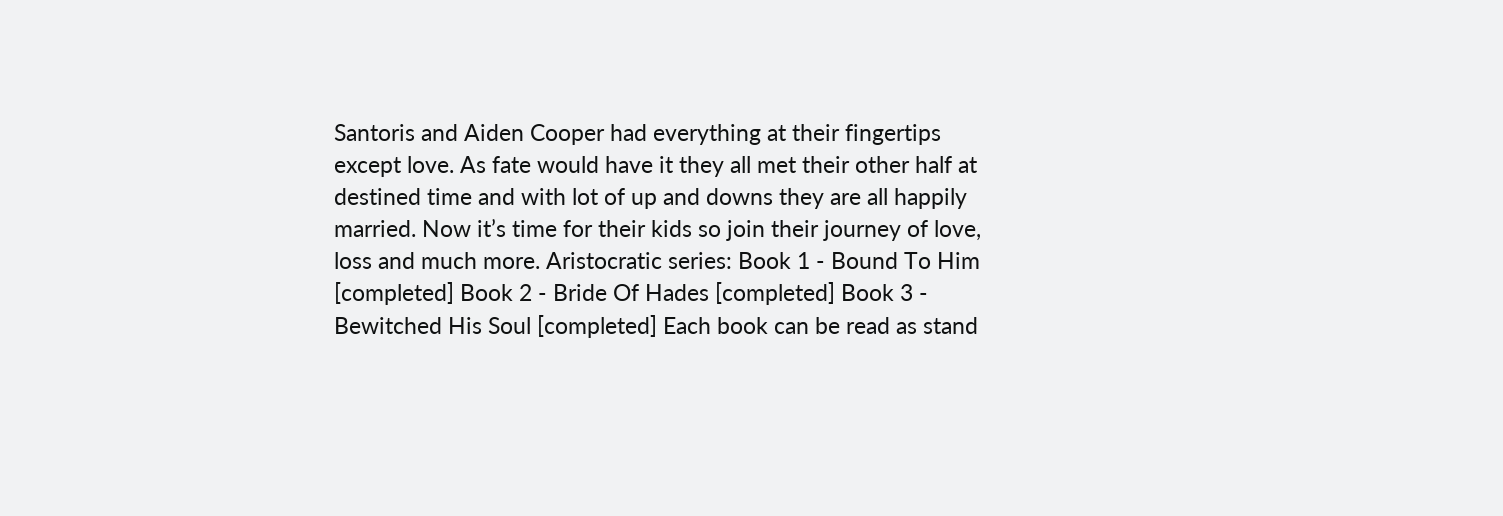Santoris and Aiden Cooper had everything at their fingertips except love. As fate would have it they all met their other half at destined time and with lot of up and downs they are all happily married. Now it’s time for their kids so join their journey of love, loss and much more. Aristocratic series: Book 1 - Bound To Him [completed] Book 2 - Bride Of Hades [completed] Book 3 - Bewitched His Soul [completed] Each book can be read as stand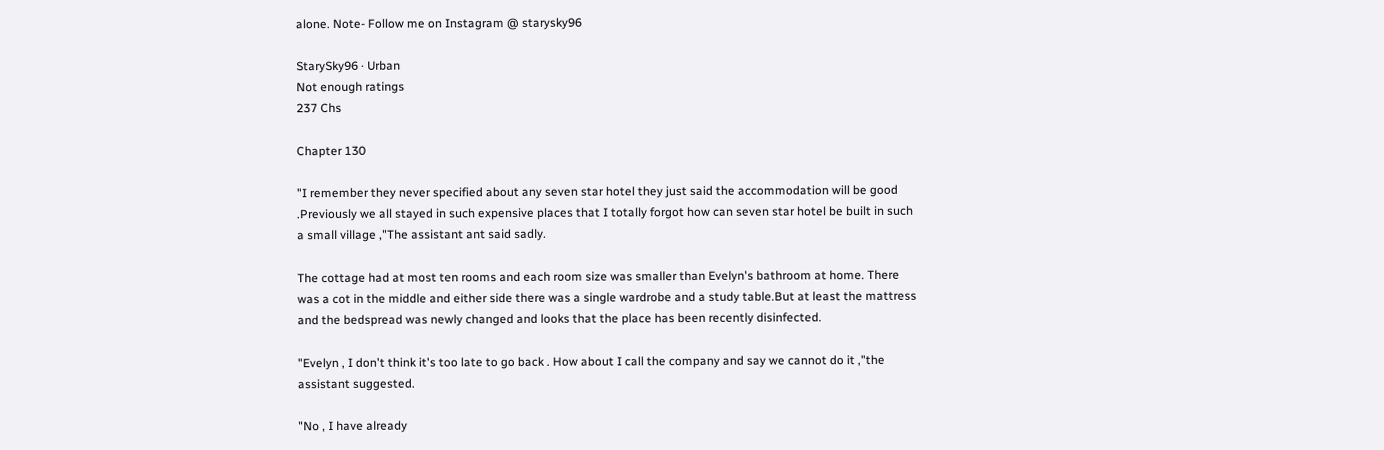alone. Note- Follow me on Instagram @ starysky96

StarySky96 · Urban
Not enough ratings
237 Chs

Chapter 130

"I remember they never specified about any seven star hotel they just said the accommodation will be good .Previously we all stayed in such expensive places that I totally forgot how can seven star hotel be built in such a small village ,"The assistant ant said sadly.

The cottage had at most ten rooms and each room size was smaller than Evelyn's bathroom at home. There was a cot in the middle and either side there was a single wardrobe and a study table.But at least the mattress and the bedspread was newly changed and looks that the place has been recently disinfected.

"Evelyn , I don't think it's too late to go back . How about I call the company and say we cannot do it ,"the assistant suggested.

"No , I have already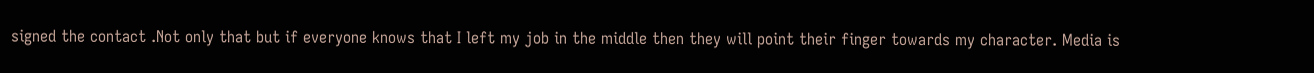signed the contact .Not only that but if everyone knows that I left my job in the middle then they will point their finger towards my character. Media is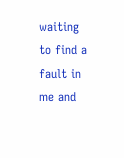waiting to find a fault in me and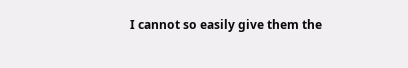I cannot so easily give them the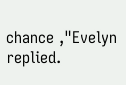chance ,"Evelyn replied.